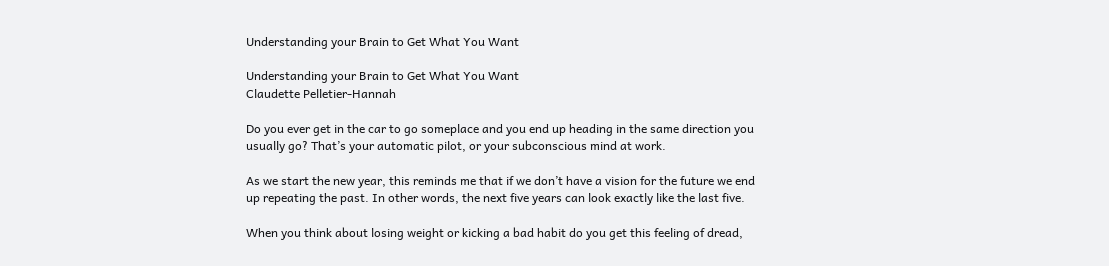Understanding your Brain to Get What You Want

Understanding your Brain to Get What You Want
Claudette Pelletier-Hannah

Do you ever get in the car to go someplace and you end up heading in the same direction you usually go? That’s your automatic pilot, or your subconscious mind at work.

As we start the new year, this reminds me that if we don’t have a vision for the future we end up repeating the past. In other words, the next five years can look exactly like the last five.

When you think about losing weight or kicking a bad habit do you get this feeling of dread,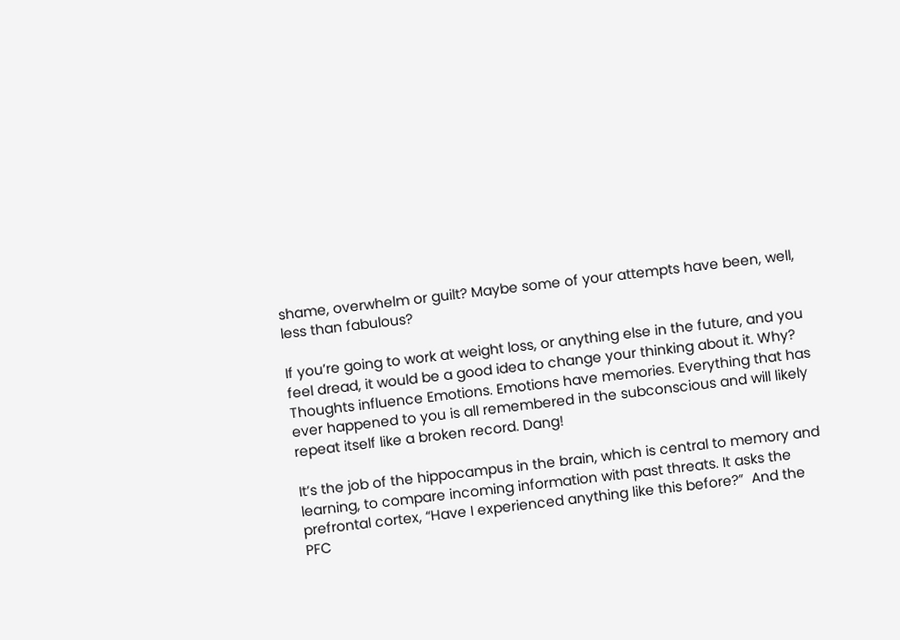shame, overwhelm or guilt? Maybe some of your attempts have been, well, less than fabulous?

If you’re going to work at weight loss, or anything else in the future, and you feel dread, it would be a good idea to change your thinking about it. Why? Thoughts influence Emotions. Emotions have memories. Everything that has ever happened to you is all remembered in the subconscious and will likely repeat itself like a broken record. Dang!

It’s the job of the hippocampus in the brain, which is central to memory and learning, to compare incoming information with past threats. It asks the prefrontal cortex, “Have I experienced anything like this before?”  And the PFC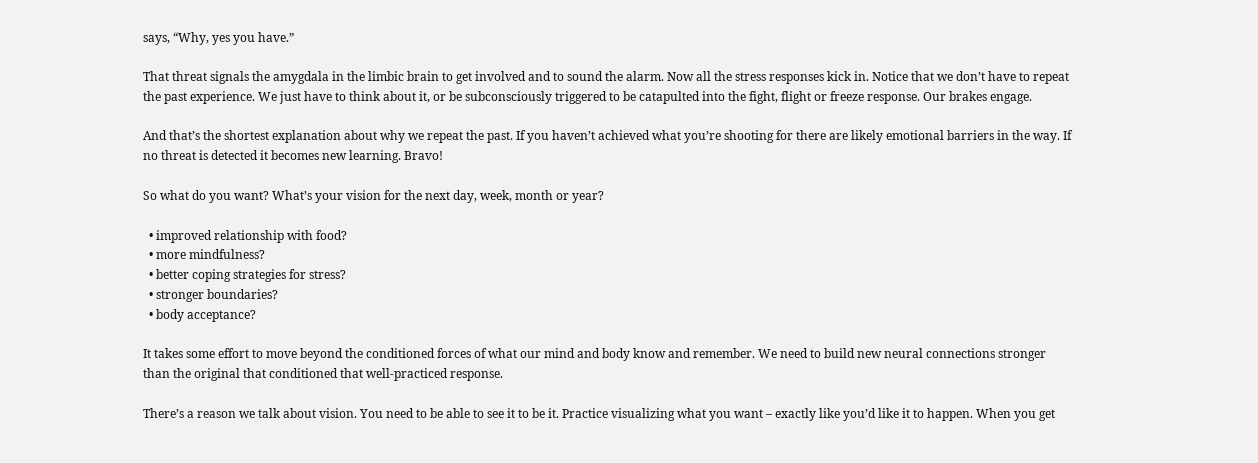says, “Why, yes you have.”

That threat signals the amygdala in the limbic brain to get involved and to sound the alarm. Now all the stress responses kick in. Notice that we don’t have to repeat the past experience. We just have to think about it, or be subconsciously triggered to be catapulted into the fight, flight or freeze response. Our brakes engage.

And that’s the shortest explanation about why we repeat the past. If you haven’t achieved what you’re shooting for there are likely emotional barriers in the way. If no threat is detected it becomes new learning. Bravo!

So what do you want? What’s your vision for the next day, week, month or year?

  • improved relationship with food?
  • more mindfulness?
  • better coping strategies for stress?
  • stronger boundaries?
  • body acceptance?

It takes some effort to move beyond the conditioned forces of what our mind and body know and remember. We need to build new neural connections stronger than the original that conditioned that well-practiced response.

There’s a reason we talk about vision. You need to be able to see it to be it. Practice visualizing what you want – exactly like you’d like it to happen. When you get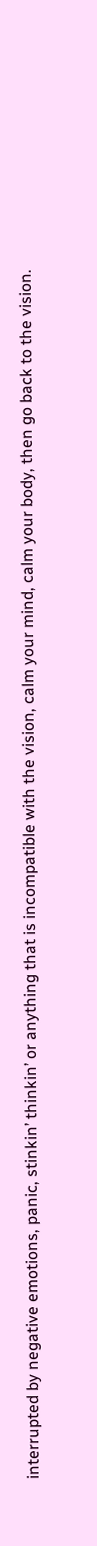interrupted by negative emotions, panic, stinkin’ thinkin’ or anything that is incompatible with the vision, calm your mind, calm your body, then go back to the vision.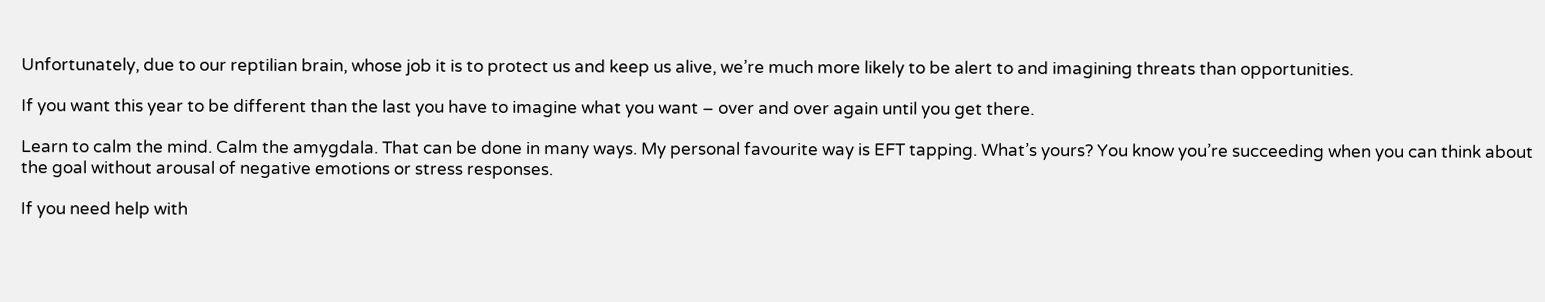Unfortunately, due to our reptilian brain, whose job it is to protect us and keep us alive, we’re much more likely to be alert to and imagining threats than opportunities.

If you want this year to be different than the last you have to imagine what you want – over and over again until you get there.

Learn to calm the mind. Calm the amygdala. That can be done in many ways. My personal favourite way is EFT tapping. What’s yours? You know you’re succeeding when you can think about the goal without arousal of negative emotions or stress responses.

If you need help with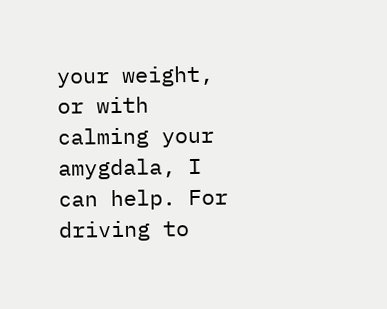your weight, or with calming your amygdala, I can help. For driving to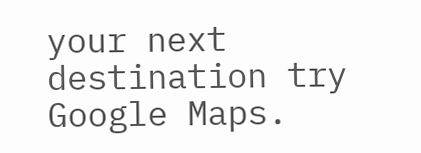your next destination try Google Maps.